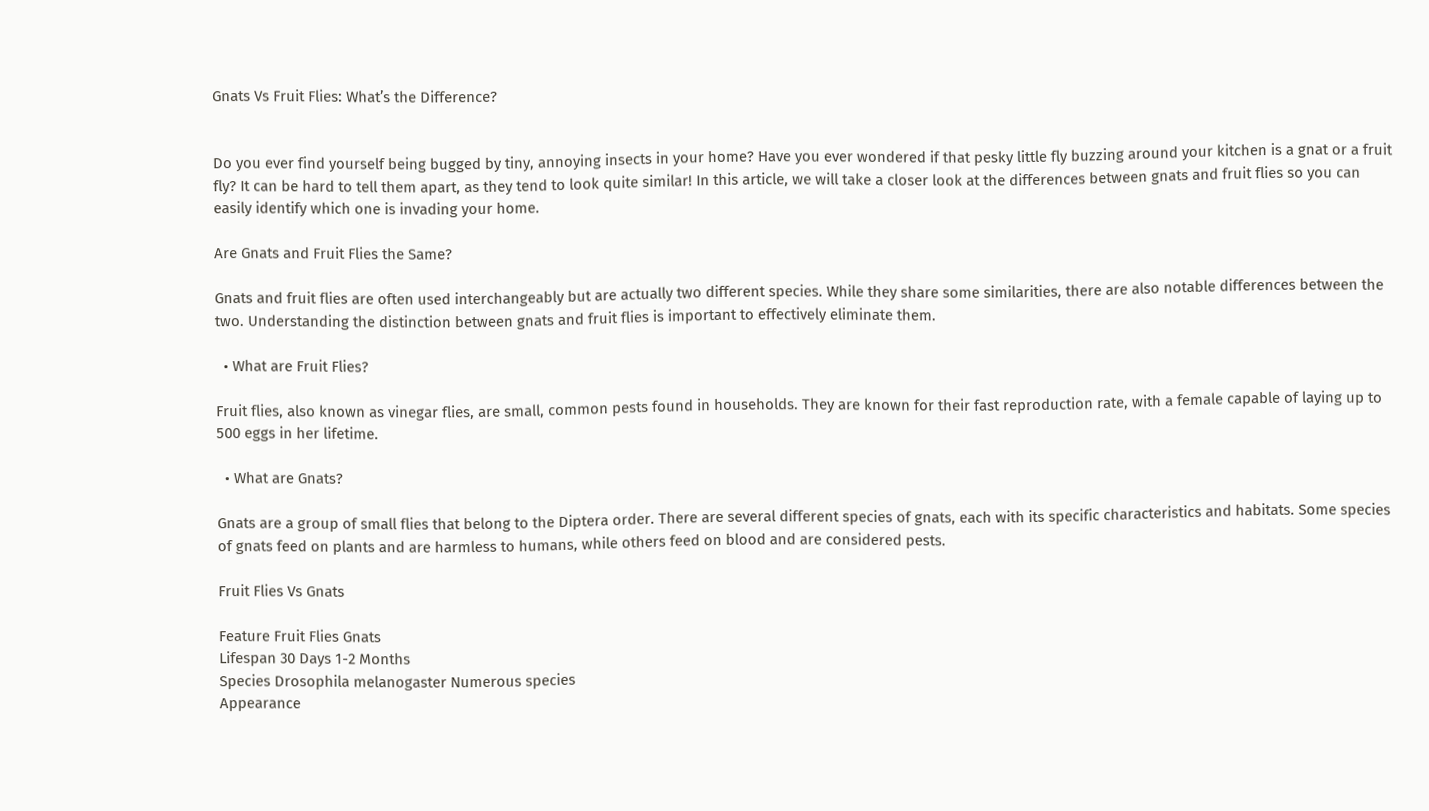Gnats Vs Fruit Flies: What’s the Difference?


Do you ever find yourself being bugged by tiny, annoying insects in your home? Have you ever wondered if that pesky little fly buzzing around your kitchen is a gnat or a fruit fly? It can be hard to tell them apart, as they tend to look quite similar! In this article, we will take a closer look at the differences between gnats and fruit flies so you can easily identify which one is invading your home.

Are Gnats and Fruit Flies the Same?

Gnats and fruit flies are often used interchangeably but are actually two different species. While they share some similarities, there are also notable differences between the two. Understanding the distinction between gnats and fruit flies is important to effectively eliminate them.

  • What are Fruit Flies?

Fruit flies, also known as vinegar flies, are small, common pests found in households. They are known for their fast reproduction rate, with a female capable of laying up to 500 eggs in her lifetime.

  • What are Gnats?

Gnats are a group of small flies that belong to the Diptera order. There are several different species of gnats, each with its specific characteristics and habitats. Some species of gnats feed on plants and are harmless to humans, while others feed on blood and are considered pests.

Fruit Flies Vs Gnats

Feature Fruit Flies Gnats
Lifespan 30 Days 1-2 Months
Species Drosophila melanogaster Numerous species
Appearance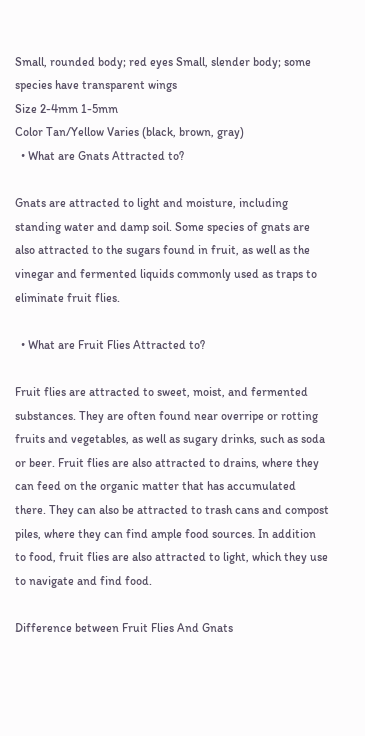Small, rounded body; red eyes Small, slender body; some species have transparent wings
Size 2-4mm 1-5mm
Color Tan/Yellow Varies (black, brown, gray)
  • What are Gnats Attracted to?

Gnats are attracted to light and moisture, including standing water and damp soil. Some species of gnats are also attracted to the sugars found in fruit, as well as the vinegar and fermented liquids commonly used as traps to eliminate fruit flies.

  • What are Fruit Flies Attracted to?

Fruit flies are attracted to sweet, moist, and fermented substances. They are often found near overripe or rotting fruits and vegetables, as well as sugary drinks, such as soda or beer. Fruit flies are also attracted to drains, where they can feed on the organic matter that has accumulated there. They can also be attracted to trash cans and compost piles, where they can find ample food sources. In addition to food, fruit flies are also attracted to light, which they use to navigate and find food.

Difference between Fruit Flies And Gnats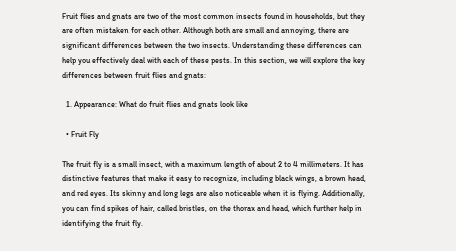Fruit flies and gnats are two of the most common insects found in households, but they are often mistaken for each other. Although both are small and annoying, there are significant differences between the two insects. Understanding these differences can help you effectively deal with each of these pests. In this section, we will explore the key differences between fruit flies and gnats:

  1. Appearance: What do fruit flies and gnats look like

  • Fruit Fly

The fruit fly is a small insect, with a maximum length of about 2 to 4 millimeters. It has distinctive features that make it easy to recognize, including black wings, a brown head, and red eyes. Its skinny and long legs are also noticeable when it is flying. Additionally, you can find spikes of hair, called bristles, on the thorax and head, which further help in identifying the fruit fly.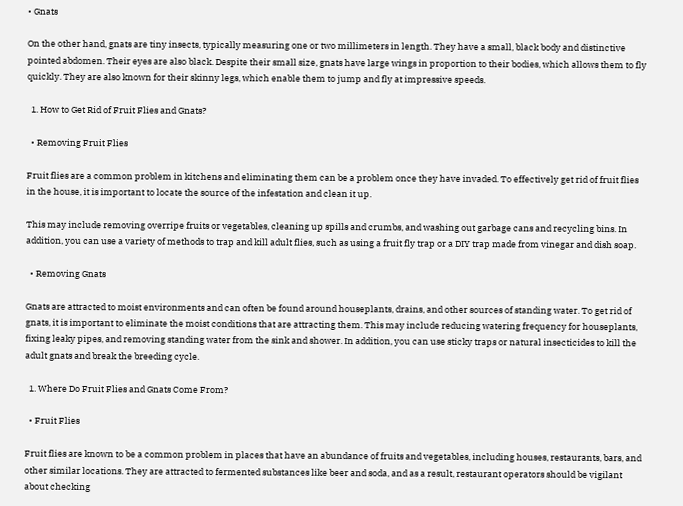• Gnats

On the other hand, gnats are tiny insects, typically measuring one or two millimeters in length. They have a small, black body and distinctive pointed abdomen. Their eyes are also black. Despite their small size, gnats have large wings in proportion to their bodies, which allows them to fly quickly. They are also known for their skinny legs, which enable them to jump and fly at impressive speeds.

  1. How to Get Rid of Fruit Flies and Gnats?

  • Removing Fruit Flies

Fruit flies are a common problem in kitchens and eliminating them can be a problem once they have invaded. To effectively get rid of fruit flies in the house, it is important to locate the source of the infestation and clean it up.

This may include removing overripe fruits or vegetables, cleaning up spills and crumbs, and washing out garbage cans and recycling bins. In addition, you can use a variety of methods to trap and kill adult flies, such as using a fruit fly trap or a DIY trap made from vinegar and dish soap.

  • Removing Gnats

Gnats are attracted to moist environments and can often be found around houseplants, drains, and other sources of standing water. To get rid of gnats, it is important to eliminate the moist conditions that are attracting them. This may include reducing watering frequency for houseplants, fixing leaky pipes, and removing standing water from the sink and shower. In addition, you can use sticky traps or natural insecticides to kill the adult gnats and break the breeding cycle.

  1. Where Do Fruit Flies and Gnats Come From?

  • Fruit Flies

Fruit flies are known to be a common problem in places that have an abundance of fruits and vegetables, including houses, restaurants, bars, and other similar locations. They are attracted to fermented substances like beer and soda, and as a result, restaurant operators should be vigilant about checking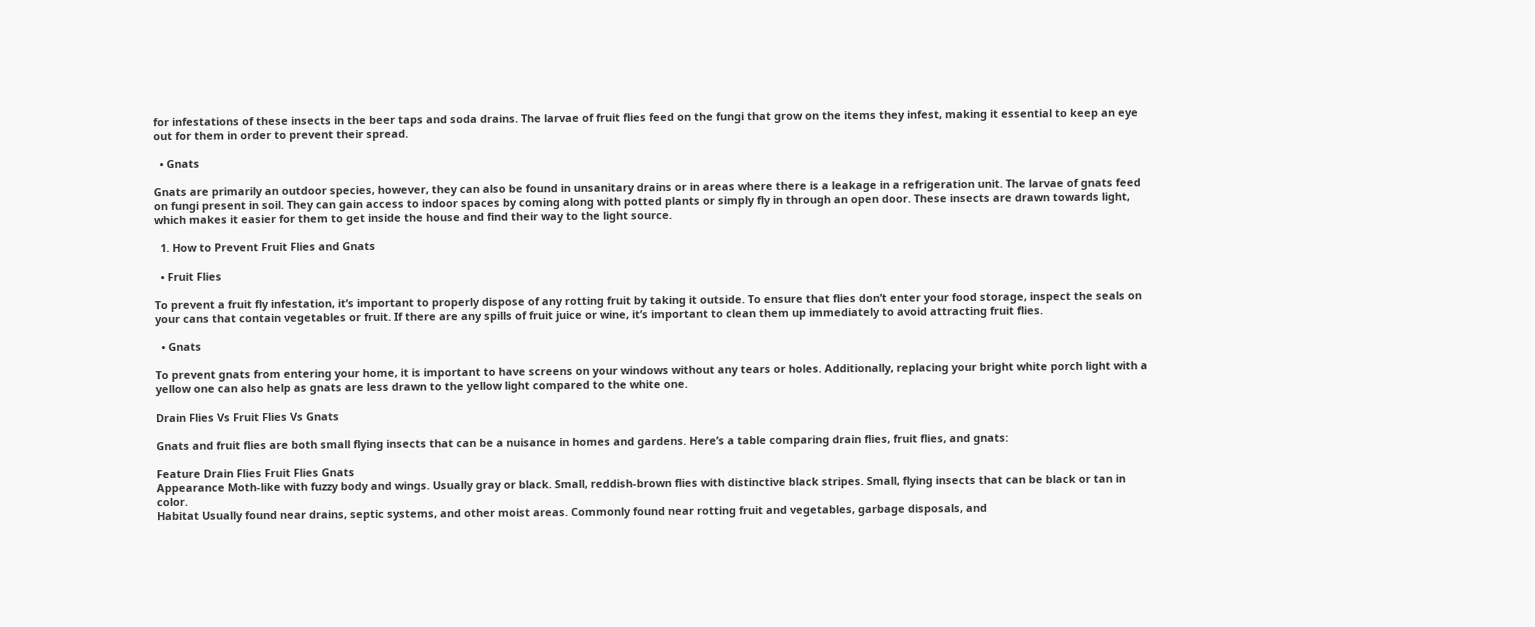for infestations of these insects in the beer taps and soda drains. The larvae of fruit flies feed on the fungi that grow on the items they infest, making it essential to keep an eye out for them in order to prevent their spread.

  • Gnats

Gnats are primarily an outdoor species, however, they can also be found in unsanitary drains or in areas where there is a leakage in a refrigeration unit. The larvae of gnats feed on fungi present in soil. They can gain access to indoor spaces by coming along with potted plants or simply fly in through an open door. These insects are drawn towards light, which makes it easier for them to get inside the house and find their way to the light source.

  1. How to Prevent Fruit Flies and Gnats

  • Fruit Flies

To prevent a fruit fly infestation, it’s important to properly dispose of any rotting fruit by taking it outside. To ensure that flies don’t enter your food storage, inspect the seals on your cans that contain vegetables or fruit. If there are any spills of fruit juice or wine, it’s important to clean them up immediately to avoid attracting fruit flies.

  • Gnats

To prevent gnats from entering your home, it is important to have screens on your windows without any tears or holes. Additionally, replacing your bright white porch light with a yellow one can also help as gnats are less drawn to the yellow light compared to the white one.

Drain Flies Vs Fruit Flies Vs Gnats

Gnats and fruit flies are both small flying insects that can be a nuisance in homes and gardens. Here’s a table comparing drain flies, fruit flies, and gnats:

Feature Drain Flies Fruit Flies Gnats
Appearance Moth-like with fuzzy body and wings. Usually gray or black. Small, reddish-brown flies with distinctive black stripes. Small, flying insects that can be black or tan in color.
Habitat Usually found near drains, septic systems, and other moist areas. Commonly found near rotting fruit and vegetables, garbage disposals, and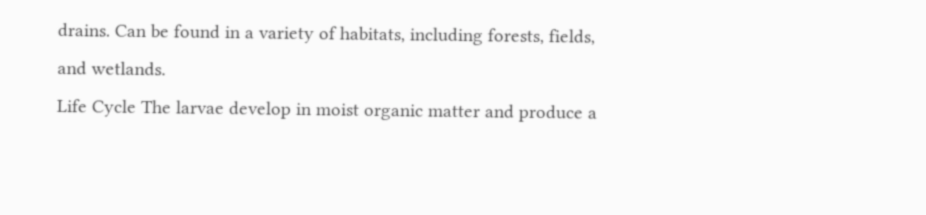drains. Can be found in a variety of habitats, including forests, fields, and wetlands.
Life Cycle The larvae develop in moist organic matter and produce a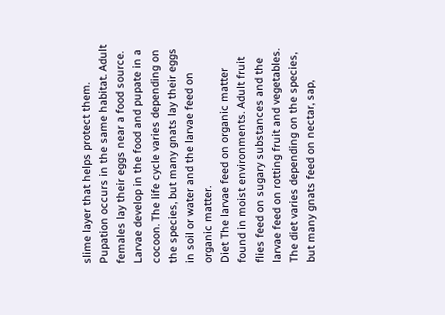slime layer that helps protect them. Pupation occurs in the same habitat. Adult females lay their eggs near a food source. Larvae develop in the food and pupate in a cocoon. The life cycle varies depending on the species, but many gnats lay their eggs in soil or water and the larvae feed on organic matter.
Diet The larvae feed on organic matter found in moist environments. Adult fruit flies feed on sugary substances and the larvae feed on rotting fruit and vegetables. The diet varies depending on the species, but many gnats feed on nectar, sap,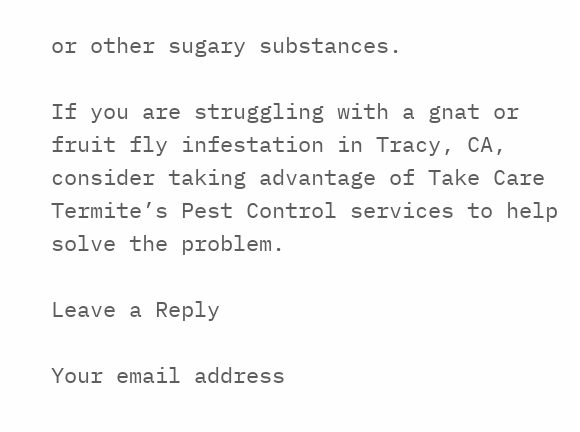or other sugary substances.

If you are struggling with a gnat or fruit fly infestation in Tracy, CA, consider taking advantage of Take Care Termite’s Pest Control services to help solve the problem.

Leave a Reply

Your email address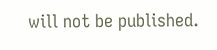will not be published.